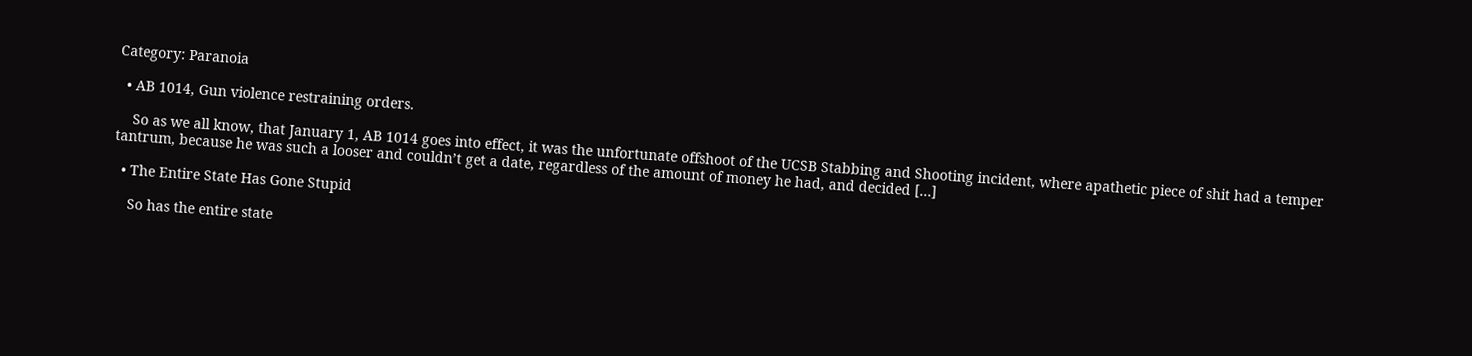Category: Paranoia

  • AB 1014, Gun violence restraining orders.

    So as we all know, that January 1, AB 1014 goes into effect, it was the unfortunate offshoot of the UCSB Stabbing and Shooting incident, where apathetic piece of shit had a temper tantrum, because he was such a looser and couldn’t get a date, regardless of the amount of money he had, and decided […]

  • The Entire State Has Gone Stupid

    So has the entire state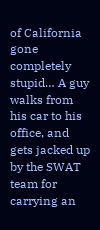of California gone completely stupid… A guy walks from his car to his office, and gets jacked up by the SWAT team for carrying an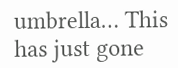umbrella… This has just gone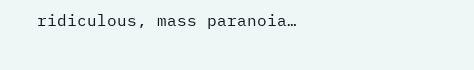ridiculous, mass paranoia…